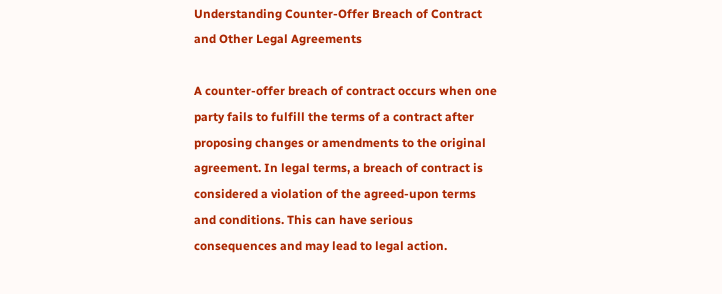Understanding Counter-Offer Breach of Contract and Other Legal Agreements

A counter-offer breach of contract occurs when one party fails to fulfill the terms of a contract after proposing changes or amendments to the original agreement. In legal terms, a breach of contract is considered a violation of the agreed-upon terms and conditions. This can have serious consequences and may lead to legal action.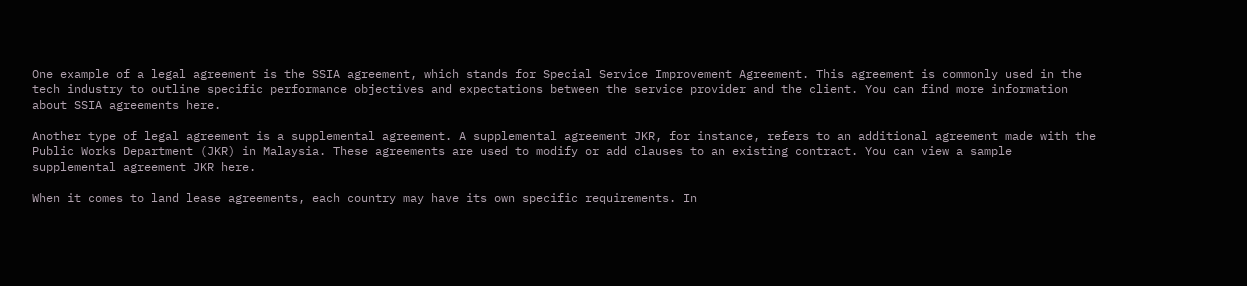One example of a legal agreement is the SSIA agreement, which stands for Special Service Improvement Agreement. This agreement is commonly used in the tech industry to outline specific performance objectives and expectations between the service provider and the client. You can find more information about SSIA agreements here.

Another type of legal agreement is a supplemental agreement. A supplemental agreement JKR, for instance, refers to an additional agreement made with the Public Works Department (JKR) in Malaysia. These agreements are used to modify or add clauses to an existing contract. You can view a sample supplemental agreement JKR here.

When it comes to land lease agreements, each country may have its own specific requirements. In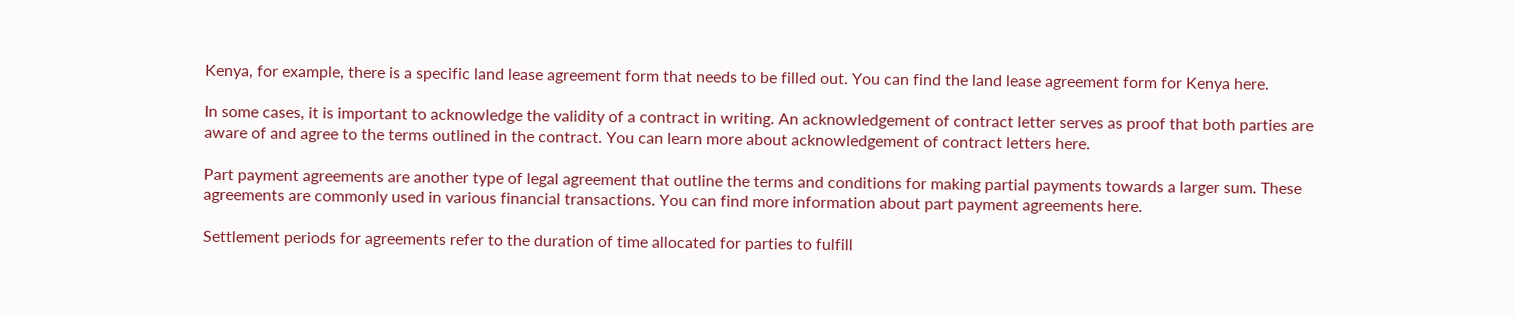Kenya, for example, there is a specific land lease agreement form that needs to be filled out. You can find the land lease agreement form for Kenya here.

In some cases, it is important to acknowledge the validity of a contract in writing. An acknowledgement of contract letter serves as proof that both parties are aware of and agree to the terms outlined in the contract. You can learn more about acknowledgement of contract letters here.

Part payment agreements are another type of legal agreement that outline the terms and conditions for making partial payments towards a larger sum. These agreements are commonly used in various financial transactions. You can find more information about part payment agreements here.

Settlement periods for agreements refer to the duration of time allocated for parties to fulfill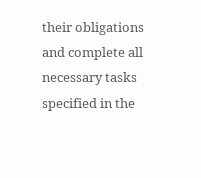their obligations and complete all necessary tasks specified in the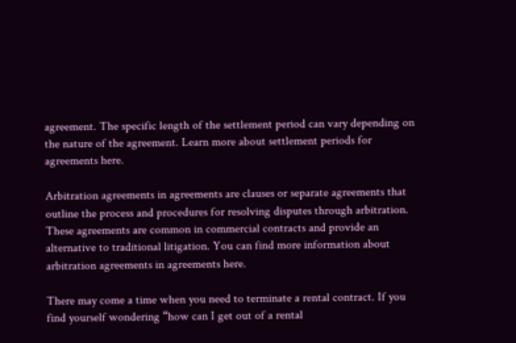agreement. The specific length of the settlement period can vary depending on the nature of the agreement. Learn more about settlement periods for agreements here.

Arbitration agreements in agreements are clauses or separate agreements that outline the process and procedures for resolving disputes through arbitration. These agreements are common in commercial contracts and provide an alternative to traditional litigation. You can find more information about arbitration agreements in agreements here.

There may come a time when you need to terminate a rental contract. If you find yourself wondering “how can I get out of a rental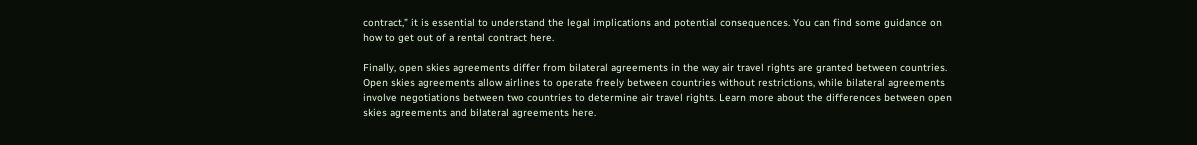contract,” it is essential to understand the legal implications and potential consequences. You can find some guidance on how to get out of a rental contract here.

Finally, open skies agreements differ from bilateral agreements in the way air travel rights are granted between countries. Open skies agreements allow airlines to operate freely between countries without restrictions, while bilateral agreements involve negotiations between two countries to determine air travel rights. Learn more about the differences between open skies agreements and bilateral agreements here.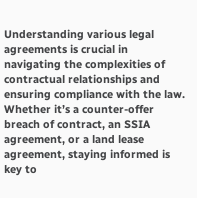Understanding various legal agreements is crucial in navigating the complexities of contractual relationships and ensuring compliance with the law. Whether it’s a counter-offer breach of contract, an SSIA agreement, or a land lease agreement, staying informed is key to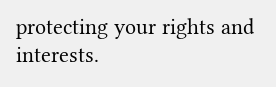protecting your rights and interests.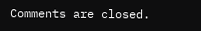Comments are closed.